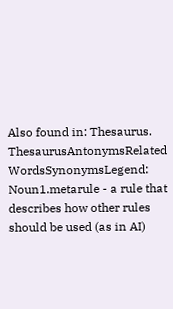Also found in: Thesaurus.
ThesaurusAntonymsRelated WordsSynonymsLegend:
Noun1.metarule - a rule that describes how other rules should be used (as in AI)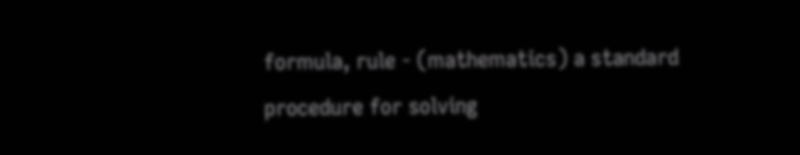formula, rule - (mathematics) a standard procedure for solving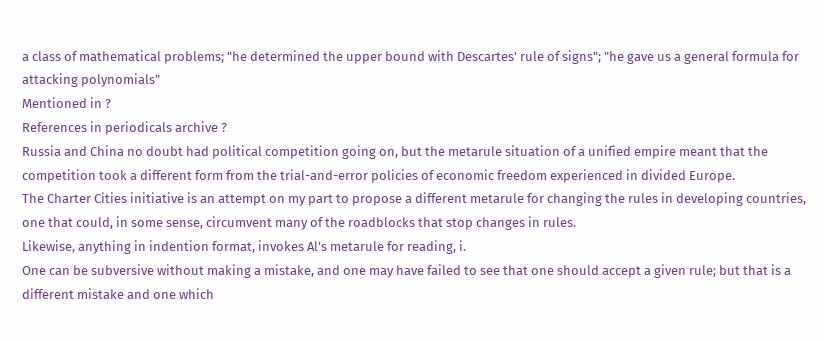a class of mathematical problems; "he determined the upper bound with Descartes' rule of signs"; "he gave us a general formula for attacking polynomials"
Mentioned in ?
References in periodicals archive ?
Russia and China no doubt had political competition going on, but the metarule situation of a unified empire meant that the competition took a different form from the trial-and-error policies of economic freedom experienced in divided Europe.
The Charter Cities initiative is an attempt on my part to propose a different metarule for changing the rules in developing countries, one that could, in some sense, circumvent many of the roadblocks that stop changes in rules.
Likewise, anything in indention format, invokes Al's metarule for reading, i.
One can be subversive without making a mistake, and one may have failed to see that one should accept a given rule; but that is a different mistake and one which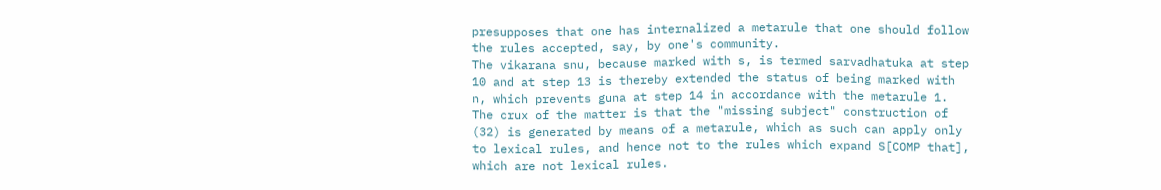presupposes that one has internalized a metarule that one should follow the rules accepted, say, by one's community.
The vikarana snu, because marked with s, is termed sarvadhatuka at step 10 and at step 13 is thereby extended the status of being marked with n, which prevents guna at step 14 in accordance with the metarule 1.
The crux of the matter is that the "missing subject" construction of (32) is generated by means of a metarule, which as such can apply only to lexical rules, and hence not to the rules which expand S[COMP that], which are not lexical rules.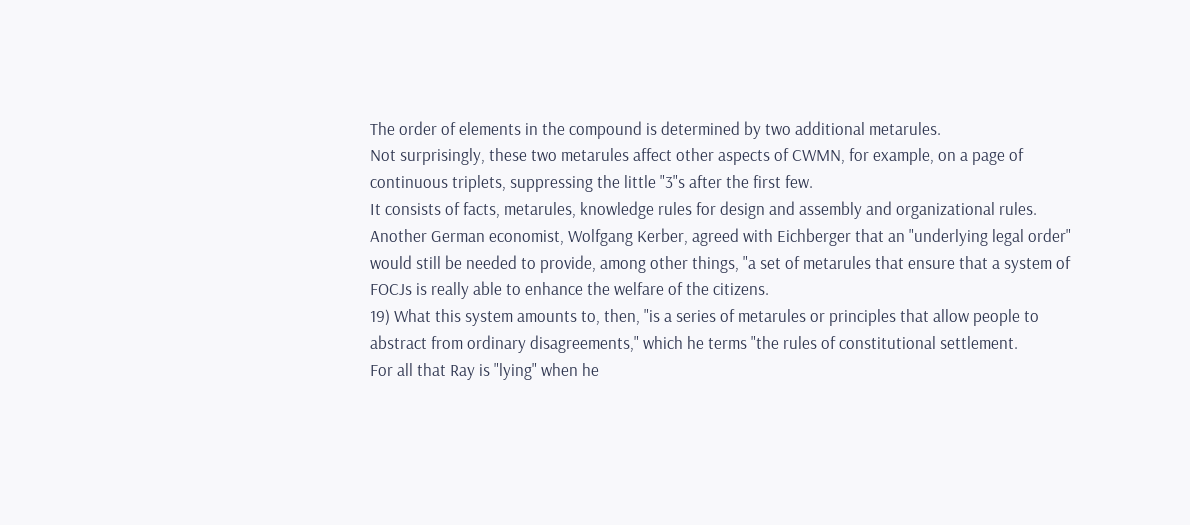The order of elements in the compound is determined by two additional metarules.
Not surprisingly, these two metarules affect other aspects of CWMN, for example, on a page of continuous triplets, suppressing the little "3"s after the first few.
It consists of facts, metarules, knowledge rules for design and assembly and organizational rules.
Another German economist, Wolfgang Kerber, agreed with Eichberger that an "underlying legal order" would still be needed to provide, among other things, "a set of metarules that ensure that a system of FOCJs is really able to enhance the welfare of the citizens.
19) What this system amounts to, then, "is a series of metarules or principles that allow people to abstract from ordinary disagreements," which he terms "the rules of constitutional settlement.
For all that Ray is "lying" when he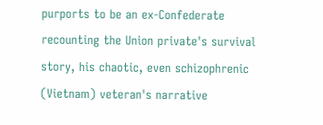purports to be an ex-Confederate recounting the Union private's survival story, his chaotic, even schizophrenic (Vietnam) veteran's narrative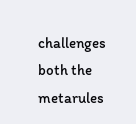challenges both the metarules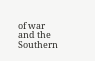of war and the Southern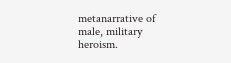metanarrative of male, military heroism.